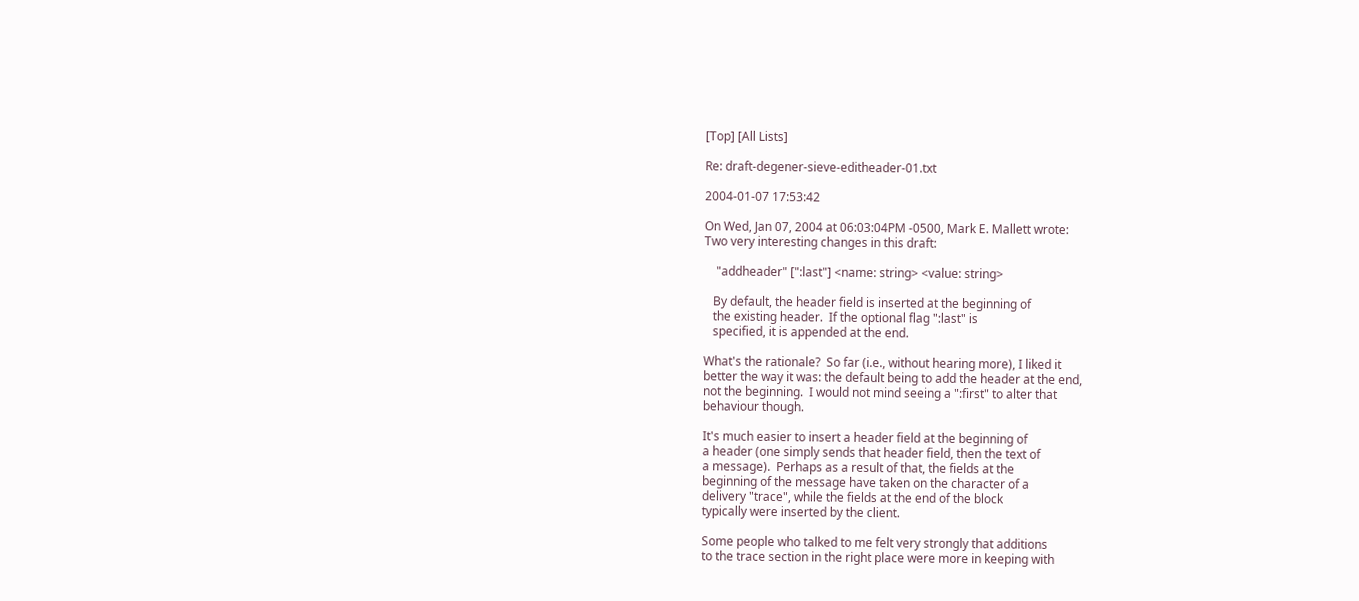[Top] [All Lists]

Re: draft-degener-sieve-editheader-01.txt

2004-01-07 17:53:42

On Wed, Jan 07, 2004 at 06:03:04PM -0500, Mark E. Mallett wrote:
Two very interesting changes in this draft:

    "addheader" [":last"] <name: string> <value: string>

   By default, the header field is inserted at the beginning of
   the existing header.  If the optional flag ":last" is
   specified, it is appended at the end.

What's the rationale?  So far (i.e., without hearing more), I liked it
better the way it was: the default being to add the header at the end,
not the beginning.  I would not mind seeing a ":first" to alter that
behaviour though.

It's much easier to insert a header field at the beginning of
a header (one simply sends that header field, then the text of
a message).  Perhaps as a result of that, the fields at the
beginning of the message have taken on the character of a
delivery "trace", while the fields at the end of the block
typically were inserted by the client.

Some people who talked to me felt very strongly that additions
to the trace section in the right place were more in keeping with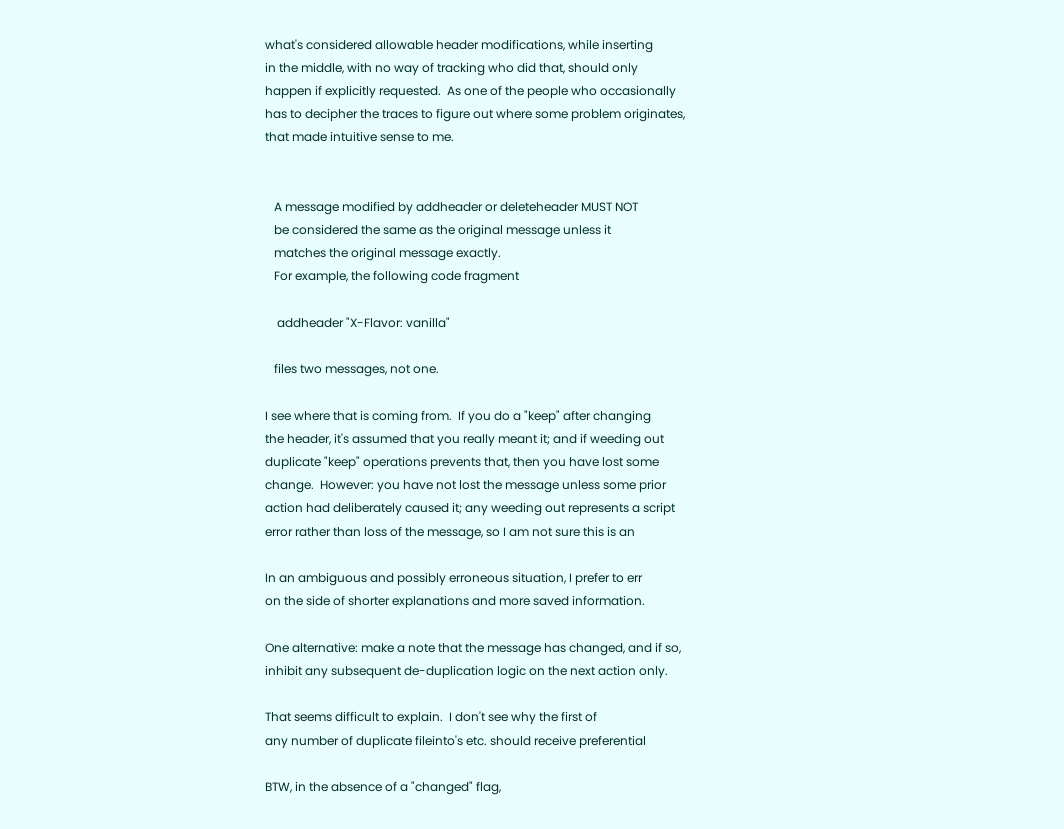what's considered allowable header modifications, while inserting
in the middle, with no way of tracking who did that, should only
happen if explicitly requested.  As one of the people who occasionally
has to decipher the traces to figure out where some problem originates,
that made intuitive sense to me.


   A message modified by addheader or deleteheader MUST NOT
   be considered the same as the original message unless it
   matches the original message exactly.
   For example, the following code fragment

    addheader "X-Flavor: vanilla"

   files two messages, not one.

I see where that is coming from.  If you do a "keep" after changing
the header, it's assumed that you really meant it; and if weeding out
duplicate "keep" operations prevents that, then you have lost some
change.  However: you have not lost the message unless some prior
action had deliberately caused it; any weeding out represents a script
error rather than loss of the message, so I am not sure this is an

In an ambiguous and possibly erroneous situation, I prefer to err
on the side of shorter explanations and more saved information.

One alternative: make a note that the message has changed, and if so,
inhibit any subsequent de-duplication logic on the next action only.

That seems difficult to explain.  I don't see why the first of
any number of duplicate fileinto's etc. should receive preferential

BTW, in the absence of a "changed" flag,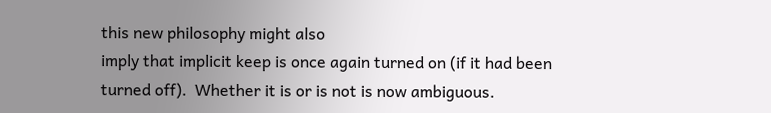this new philosophy might also
imply that implicit keep is once again turned on (if it had been
turned off).  Whether it is or is not is now ambiguous.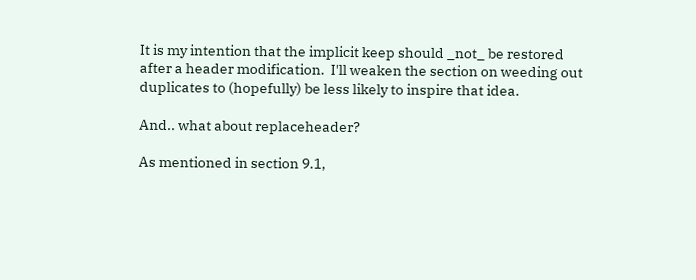It is my intention that the implicit keep should _not_ be restored
after a header modification.  I'll weaken the section on weeding out
duplicates to (hopefully) be less likely to inspire that idea.

And.. what about replaceheader?

As mentioned in section 9.1,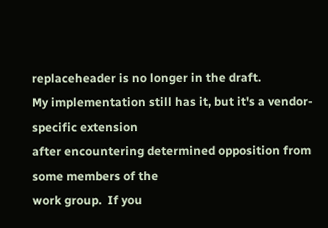replaceheader is no longer in the draft.
My implementation still has it, but it's a vendor-specific extension
after encountering determined opposition from some members of the
work group.  If you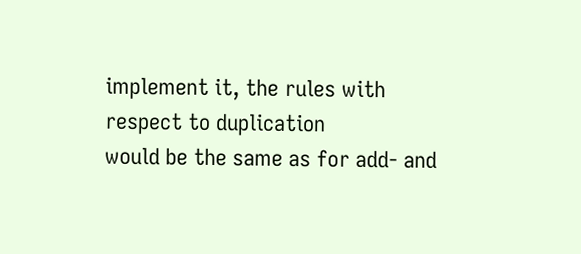implement it, the rules with respect to duplication
would be the same as for add- and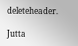deleteheader.

Jutta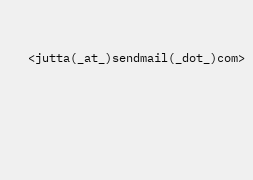<jutta(_at_)sendmail(_dot_)com>